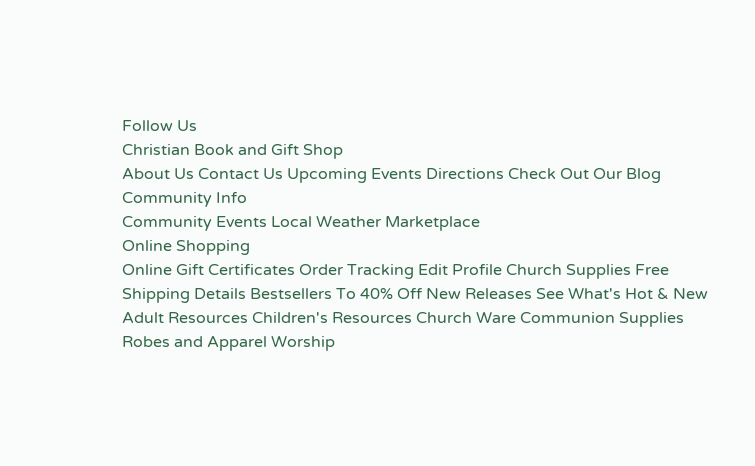Follow Us
Christian Book and Gift Shop
About Us Contact Us Upcoming Events Directions Check Out Our Blog
Community Info
Community Events Local Weather Marketplace
Online Shopping
Online Gift Certificates Order Tracking Edit Profile Church Supplies Free Shipping Details Bestsellers To 40% Off New Releases See What's Hot & New Adult Resources Children's Resources Church Ware Communion Supplies Robes and Apparel Worship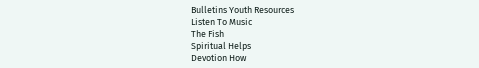Bulletins Youth Resources
Listen To Music
The Fish
Spiritual Helps
Devotion How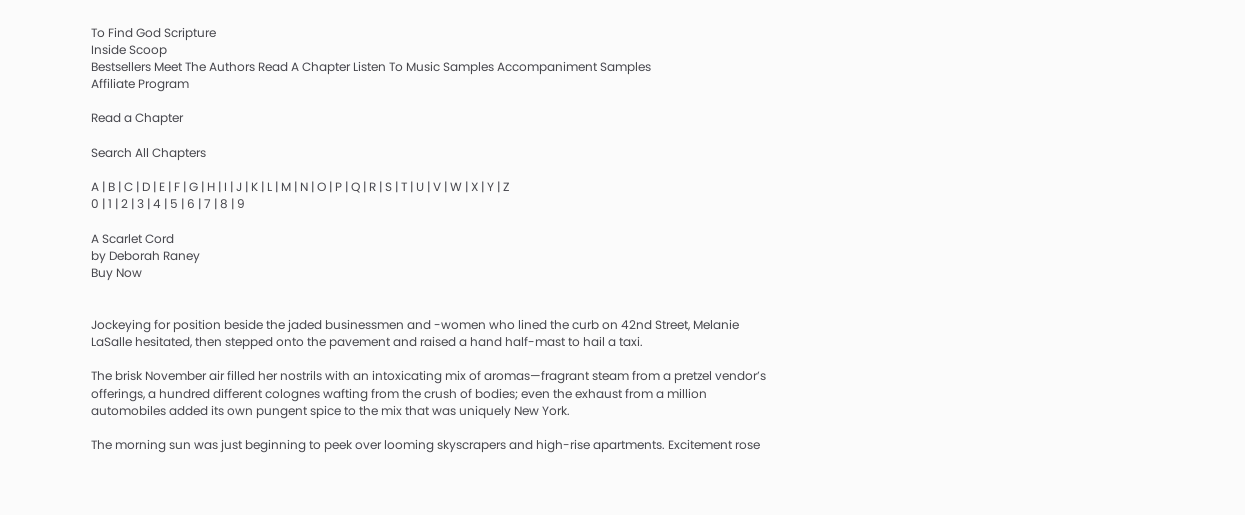To Find God Scripture
Inside Scoop
Bestsellers Meet The Authors Read A Chapter Listen To Music Samples Accompaniment Samples
Affiliate Program

Read a Chapter

Search All Chapters

A | B | C | D | E | F | G | H | I | J | K | L | M | N | O | P | Q | R | S | T | U | V | W | X | Y | Z
0 | 1 | 2 | 3 | 4 | 5 | 6 | 7 | 8 | 9

A Scarlet Cord
by Deborah Raney
Buy Now


Jockeying for position beside the jaded businessmen and -women who lined the curb on 42nd Street, Melanie LaSalle hesitated, then stepped onto the pavement and raised a hand half-mast to hail a taxi.

The brisk November air filled her nostrils with an intoxicating mix of aromas—fragrant steam from a pretzel vendor’s offerings, a hundred different colognes wafting from the crush of bodies; even the exhaust from a million automobiles added its own pungent spice to the mix that was uniquely New York.

The morning sun was just beginning to peek over looming skyscrapers and high-rise apartments. Excitement rose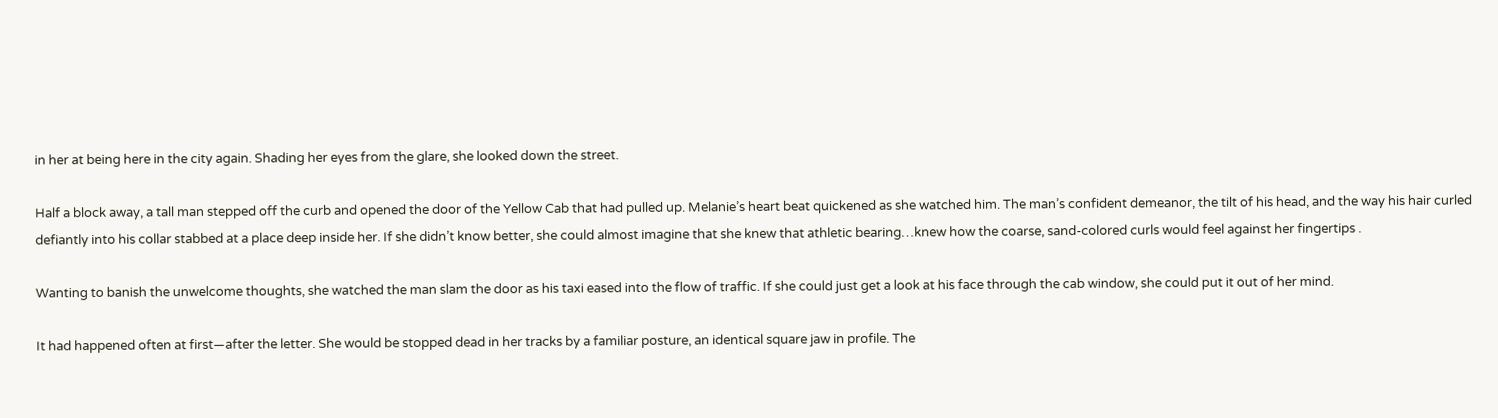in her at being here in the city again. Shading her eyes from the glare, she looked down the street.

Half a block away, a tall man stepped off the curb and opened the door of the Yellow Cab that had pulled up. Melanie’s heart beat quickened as she watched him. The man’s confident demeanor, the tilt of his head, and the way his hair curled defiantly into his collar stabbed at a place deep inside her. If she didn’t know better, she could almost imagine that she knew that athletic bearing…knew how the coarse, sand-colored curls would feel against her fingertips .

Wanting to banish the unwelcome thoughts, she watched the man slam the door as his taxi eased into the flow of traffic. If she could just get a look at his face through the cab window, she could put it out of her mind.

It had happened often at first—after the letter. She would be stopped dead in her tracks by a familiar posture, an identical square jaw in profile. The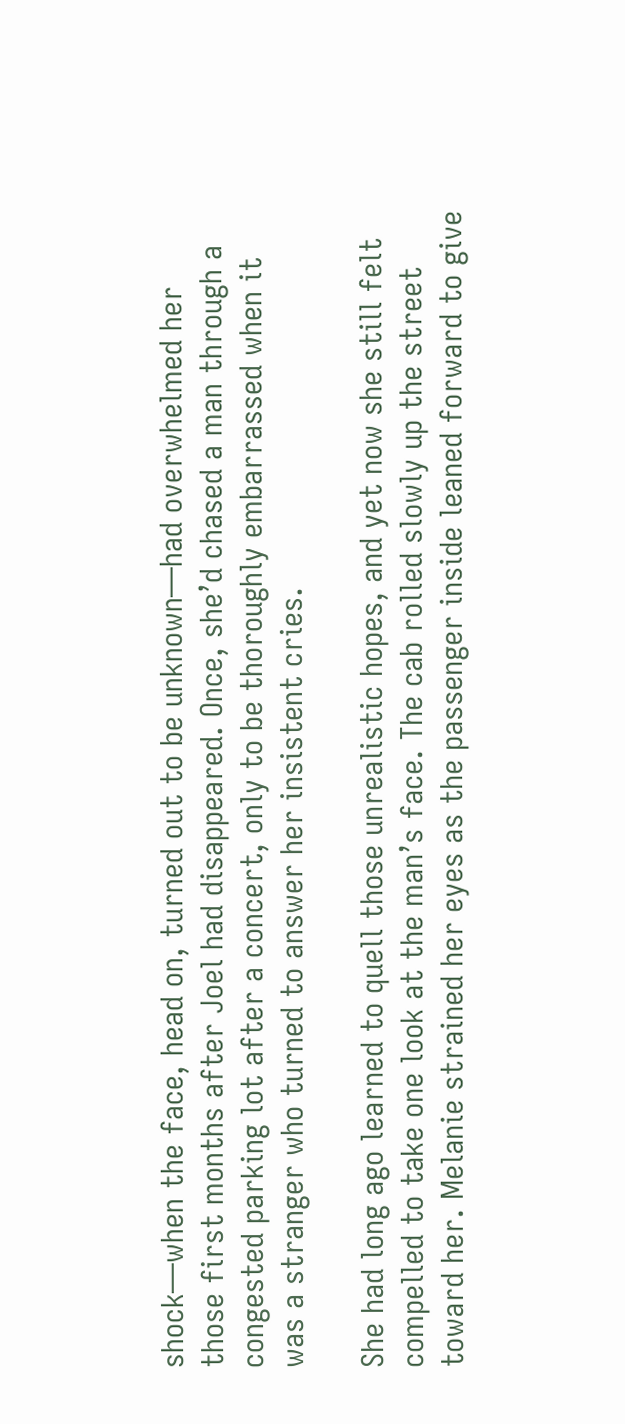shock—when the face, head on, turned out to be unknown—had overwhelmed her those first months after Joel had disappeared. Once, she’d chased a man through a congested parking lot after a concert, only to be thoroughly embarrassed when it was a stranger who turned to answer her insistent cries.

She had long ago learned to quell those unrealistic hopes, and yet now she still felt compelled to take one look at the man’s face. The cab rolled slowly up the street toward her. Melanie strained her eyes as the passenger inside leaned forward to give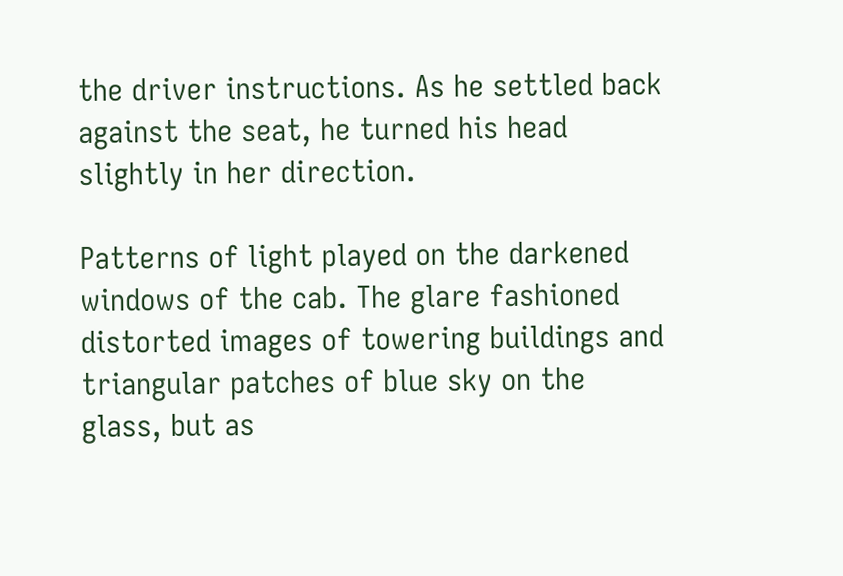the driver instructions. As he settled back against the seat, he turned his head slightly in her direction.

Patterns of light played on the darkened windows of the cab. The glare fashioned distorted images of towering buildings and triangular patches of blue sky on the glass, but as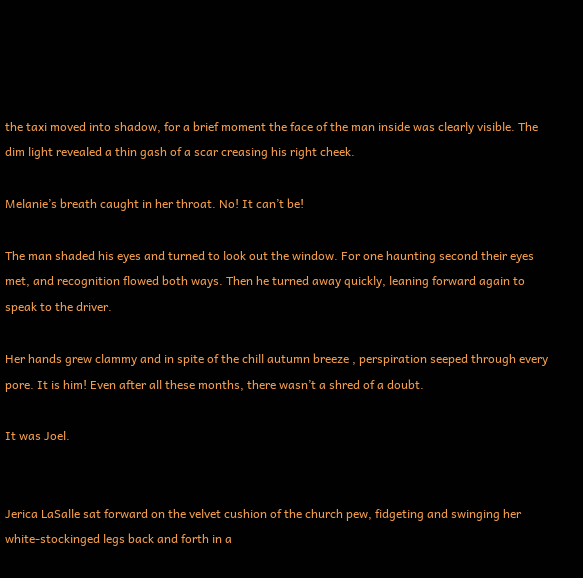the taxi moved into shadow, for a brief moment the face of the man inside was clearly visible. The dim light revealed a thin gash of a scar creasing his right cheek.

Melanie’s breath caught in her throat. No! It can’t be!

The man shaded his eyes and turned to look out the window. For one haunting second their eyes met, and recognition flowed both ways. Then he turned away quickly, leaning forward again to speak to the driver.

Her hands grew clammy and in spite of the chill autumn breeze , perspiration seeped through every pore. It is him! Even after all these months, there wasn’t a shred of a doubt.

It was Joel.


Jerica LaSalle sat forward on the velvet cushion of the church pew, fidgeting and swinging her white-stockinged legs back and forth in a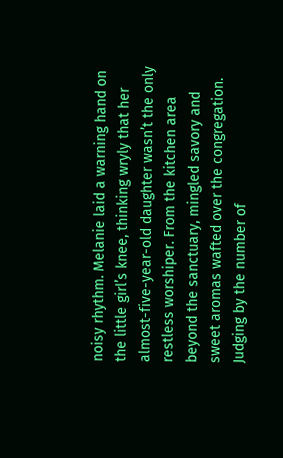noisy rhythm. Melanie laid a warning hand on the little girl’s knee, thinking wryly that her almost-five-year-old daughter wasn’t the only restless worshiper. From the kitchen area beyond the sanctuary, mingled savory and sweet aromas wafted over the congregation. Judging by the number of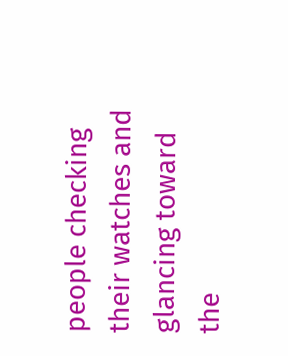people checking their watches and glancing toward the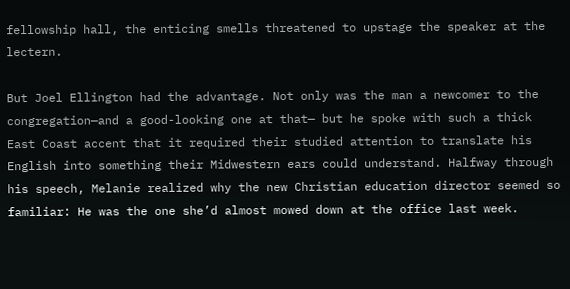fellowship hall, the enticing smells threatened to upstage the speaker at the lectern.

But Joel Ellington had the advantage. Not only was the man a newcomer to the congregation—and a good-looking one at that— but he spoke with such a thick East Coast accent that it required their studied attention to translate his English into something their Midwestern ears could understand. Halfway through his speech, Melanie realized why the new Christian education director seemed so familiar: He was the one she’d almost mowed down at the office last week.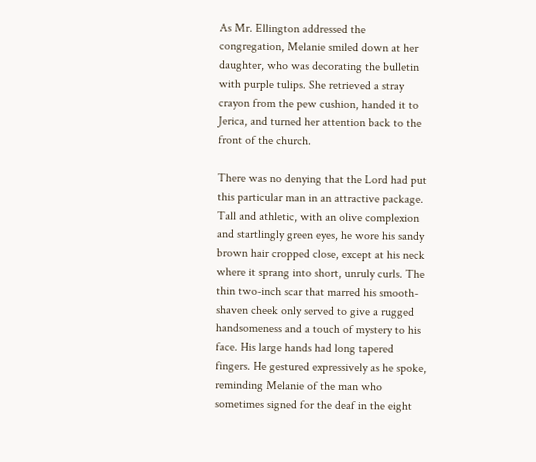As Mr. Ellington addressed the congregation, Melanie smiled down at her daughter, who was decorating the bulletin with purple tulips. She retrieved a stray crayon from the pew cushion, handed it to Jerica, and turned her attention back to the front of the church.

There was no denying that the Lord had put this particular man in an attractive package. Tall and athletic, with an olive complexion and startlingly green eyes, he wore his sandy brown hair cropped close, except at his neck where it sprang into short, unruly curls. The thin two-inch scar that marred his smooth-shaven cheek only served to give a rugged handsomeness and a touch of mystery to his face. His large hands had long tapered fingers. He gestured expressively as he spoke, reminding Melanie of the man who sometimes signed for the deaf in the eight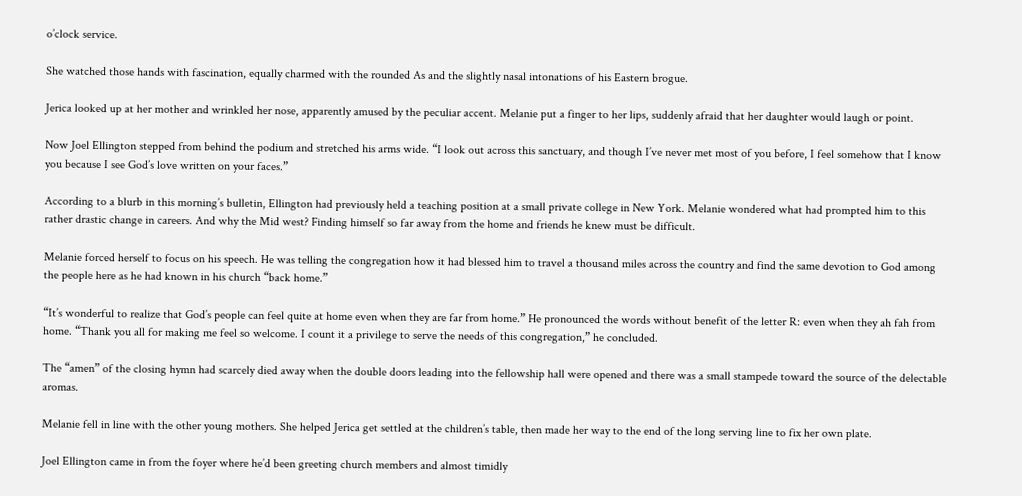o’clock service.

She watched those hands with fascination, equally charmed with the rounded As and the slightly nasal intonations of his Eastern brogue.

Jerica looked up at her mother and wrinkled her nose, apparently amused by the peculiar accent. Melanie put a finger to her lips, suddenly afraid that her daughter would laugh or point.

Now Joel Ellington stepped from behind the podium and stretched his arms wide. “I look out across this sanctuary, and though I’ve never met most of you before, I feel somehow that I know you because I see God’s love written on your faces.”

According to a blurb in this morning’s bulletin, Ellington had previously held a teaching position at a small private college in New York. Melanie wondered what had prompted him to this rather drastic change in careers. And why the Mid west? Finding himself so far away from the home and friends he knew must be difficult.

Melanie forced herself to focus on his speech. He was telling the congregation how it had blessed him to travel a thousand miles across the country and find the same devotion to God among the people here as he had known in his church “back home.”

“It’s wonderful to realize that God’s people can feel quite at home even when they are far from home.” He pronounced the words without benefit of the letter R: even when they ah fah from home. “Thank you all for making me feel so welcome. I count it a privilege to serve the needs of this congregation,” he concluded.

The “amen” of the closing hymn had scarcely died away when the double doors leading into the fellowship hall were opened and there was a small stampede toward the source of the delectable aromas.

Melanie fell in line with the other young mothers. She helped Jerica get settled at the children’s table, then made her way to the end of the long serving line to fix her own plate.

Joel Ellington came in from the foyer where he’d been greeting church members and almost timidly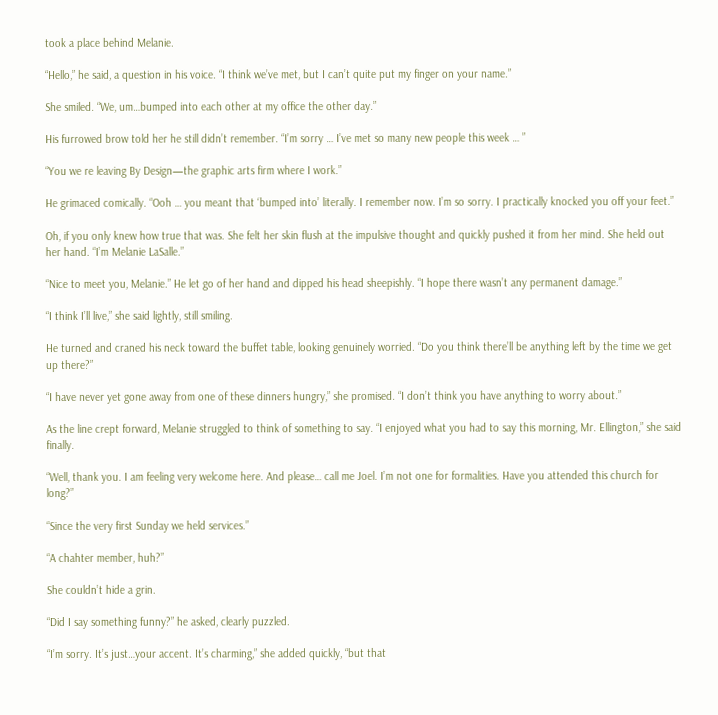took a place behind Melanie.

“Hello,” he said, a question in his voice. “I think we’ve met, but I can’t quite put my finger on your name.”

She smiled. “We, um…bumped into each other at my office the other day.”

His furrowed brow told her he still didn’t remember. “I’m sorry … I’ve met so many new people this week … ”

“You we re leaving By Design—the graphic arts firm where I work.”

He grimaced comically. “Ooh … you meant that ‘bumped into’ literally. I remember now. I’m so sorry. I practically knocked you off your feet.”

Oh, if you only knew how true that was. She felt her skin flush at the impulsive thought and quickly pushed it from her mind. She held out her hand. “I’m Melanie LaSalle.”

“Nice to meet you, Melanie.” He let go of her hand and dipped his head sheepishly. “I hope there wasn’t any permanent damage.”

“I think I’ll live,” she said lightly, still smiling.

He turned and craned his neck toward the buffet table, looking genuinely worried. “Do you think there’ll be anything left by the time we get up there?”

“I have never yet gone away from one of these dinners hungry,” she promised. “I don’t think you have anything to worry about.”

As the line crept forward, Melanie struggled to think of something to say. “I enjoyed what you had to say this morning, Mr. Ellington,” she said finally.

“Well, thank you. I am feeling very welcome here. And please… call me Joel. I’m not one for formalities. Have you attended this church for long?”

“Since the very first Sunday we held services.”

“A chahter member, huh?”

She couldn’t hide a grin.

“Did I say something funny?” he asked, clearly puzzled.

“I’m sorry. It’s just…your accent. It’s charming,” she added quickly, “but that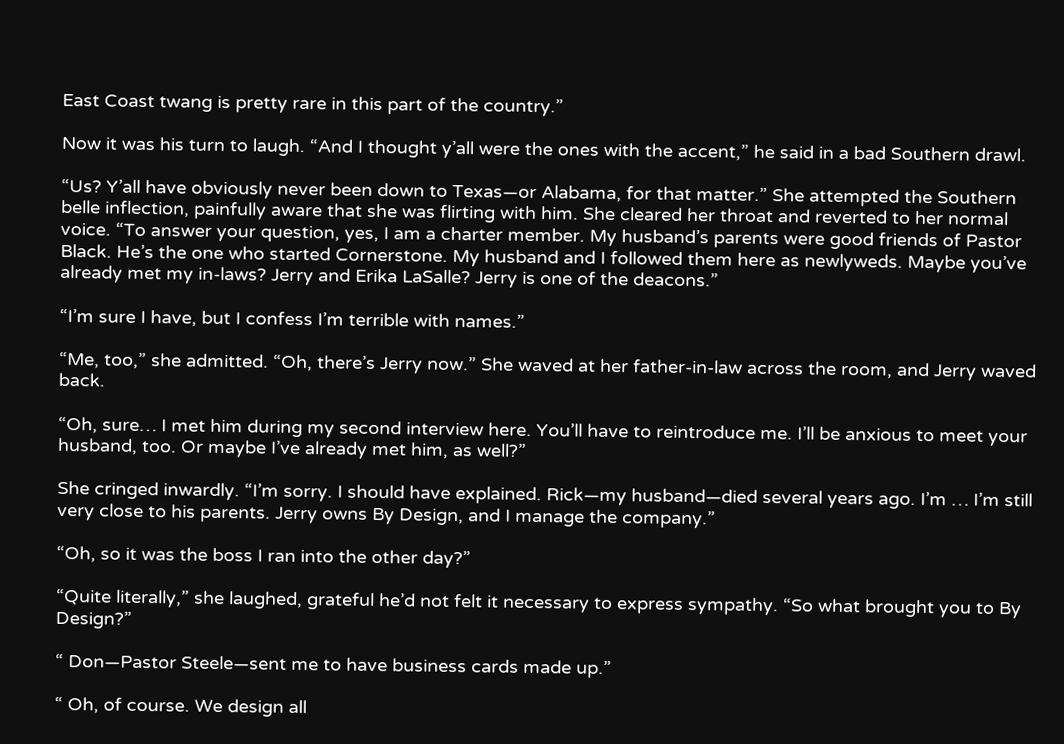East Coast twang is pretty rare in this part of the country.”

Now it was his turn to laugh. “And I thought y’all were the ones with the accent,” he said in a bad Southern drawl.

“Us? Y’all have obviously never been down to Texas—or Alabama, for that matter.” She attempted the Southern belle inflection, painfully aware that she was flirting with him. She cleared her throat and reverted to her normal voice. “To answer your question, yes, I am a charter member. My husband’s parents were good friends of Pastor Black. He’s the one who started Cornerstone. My husband and I followed them here as newlyweds. Maybe you’ve already met my in-laws? Jerry and Erika LaSalle? Jerry is one of the deacons.”

“I’m sure I have, but I confess I’m terrible with names.”

“Me, too,” she admitted. “Oh, there’s Jerry now.” She waved at her father-in-law across the room, and Jerry waved back.

“Oh, sure… I met him during my second interview here. You’ll have to reintroduce me. I’ll be anxious to meet your husband, too. Or maybe I’ve already met him, as well?”

She cringed inwardly. “I’m sorry. I should have explained. Rick—my husband—died several years ago. I’m … I’m still very close to his parents. Jerry owns By Design, and I manage the company.”

“Oh, so it was the boss I ran into the other day?”

“Quite literally,” she laughed, grateful he’d not felt it necessary to express sympathy. “So what brought you to By Design?”

“ Don—Pastor Steele—sent me to have business cards made up.”

“ Oh, of course. We design all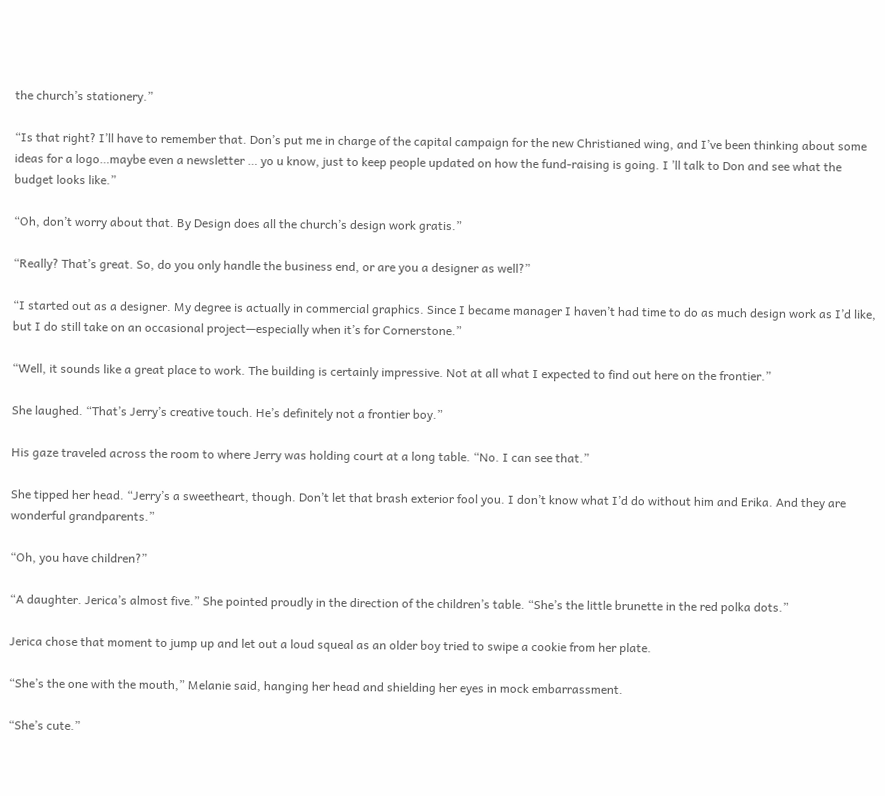the church’s stationery.”

“Is that right? I’ll have to remember that. Don’s put me in charge of the capital campaign for the new Christianed wing, and I’ve been thinking about some ideas for a logo…maybe even a newsletter … yo u know, just to keep people updated on how the fund-raising is going. I ’ll talk to Don and see what the budget looks like.”

“Oh, don’t worry about that. By Design does all the church’s design work gratis.”

“Really? That’s great. So, do you only handle the business end, or are you a designer as well?”

“I started out as a designer. My degree is actually in commercial graphics. Since I became manager I haven’t had time to do as much design work as I’d like, but I do still take on an occasional project—especially when it’s for Cornerstone.”

“Well, it sounds like a great place to work. The building is certainly impressive. Not at all what I expected to find out here on the frontier.”

She laughed. “That’s Jerry’s creative touch. He’s definitely not a frontier boy.”

His gaze traveled across the room to where Jerry was holding court at a long table. “No. I can see that.”

She tipped her head. “Jerry’s a sweetheart, though. Don’t let that brash exterior fool you. I don’t know what I’d do without him and Erika. And they are wonderful grandparents.”

“Oh, you have children?”

“A daughter. Jerica’s almost five.” She pointed proudly in the direction of the children’s table. “She’s the little brunette in the red polka dots.”

Jerica chose that moment to jump up and let out a loud squeal as an older boy tried to swipe a cookie from her plate.

“She’s the one with the mouth,” Melanie said, hanging her head and shielding her eyes in mock embarrassment.

“She’s cute.”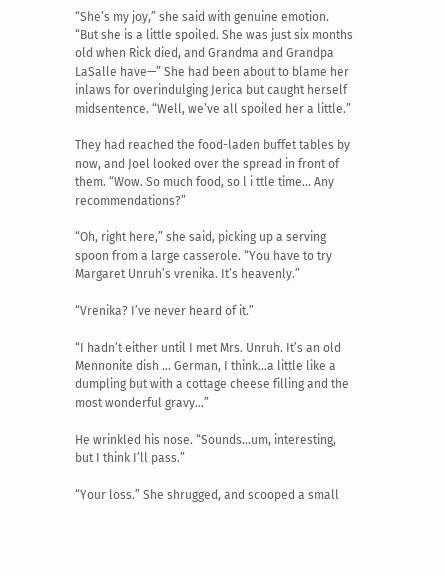“She’s my joy,” she said with genuine emotion. “But she is a little spoiled. She was just six months old when Rick died, and Grandma and Grandpa LaSalle have—” She had been about to blame her inlaws for overindulging Jerica but caught herself midsentence. “Well, we’ve all spoiled her a little.”

They had reached the food-laden buffet tables by now, and Joel looked over the spread in front of them. “Wow. So much food, so l i ttle time… Any recommendations?”

“Oh, right here,” she said, picking up a serving spoon from a large casserole. “You have to try Margaret Unruh’s vrenika. It’s heavenly.”

“Vrenika? I’ve never heard of it.”

“I hadn’t either until I met Mrs. Unruh. It’s an old Mennonite dish … German, I think…a little like a dumpling but with a cottage cheese filling and the most wonderful gravy…”

He wrinkled his nose. “Sounds…um, interesting, but I think I’ll pass.”

“Your loss.” She shrugged, and scooped a small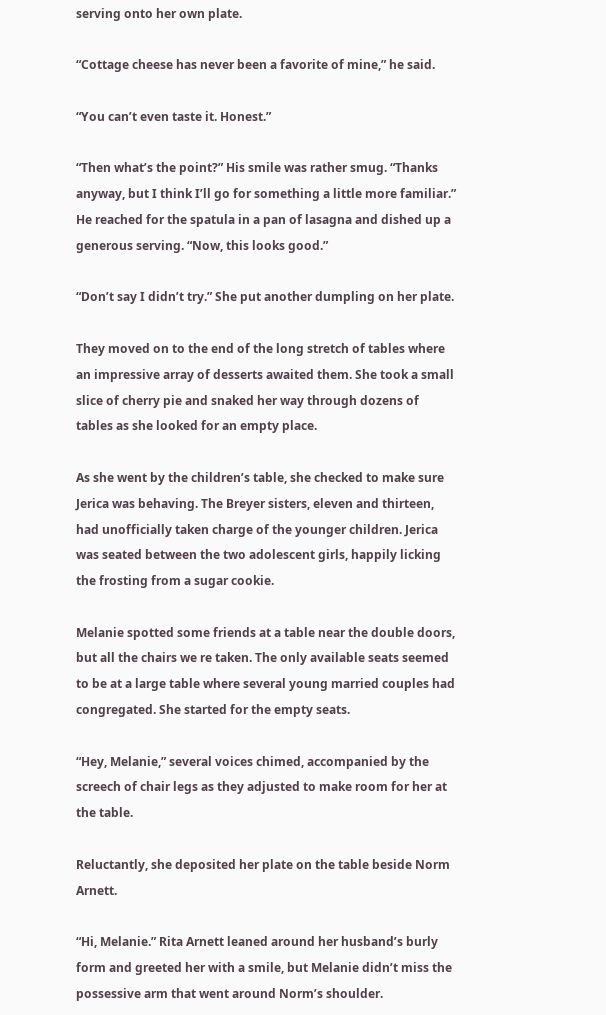serving onto her own plate.

“Cottage cheese has never been a favorite of mine,” he said.

“You can’t even taste it. Honest.”

“Then what’s the point?” His smile was rather smug. “Thanks anyway, but I think I’ll go for something a little more familiar.” He reached for the spatula in a pan of lasagna and dished up a generous serving. “Now, this looks good.”

“Don’t say I didn’t try.” She put another dumpling on her plate.

They moved on to the end of the long stretch of tables where an impressive array of desserts awaited them. She took a small slice of cherry pie and snaked her way through dozens of tables as she looked for an empty place.

As she went by the children’s table, she checked to make sure Jerica was behaving. The Breyer sisters, eleven and thirteen, had unofficially taken charge of the younger children. Jerica was seated between the two adolescent girls, happily licking the frosting from a sugar cookie.

Melanie spotted some friends at a table near the double doors, but all the chairs we re taken. The only available seats seemed to be at a large table where several young married couples had congregated. She started for the empty seats.

“Hey, Melanie,” several voices chimed, accompanied by the screech of chair legs as they adjusted to make room for her at the table.

Reluctantly, she deposited her plate on the table beside Norm Arnett.

“Hi, Melanie.” Rita Arnett leaned around her husband’s burly form and greeted her with a smile, but Melanie didn’t miss the possessive arm that went around Norm’s shoulder.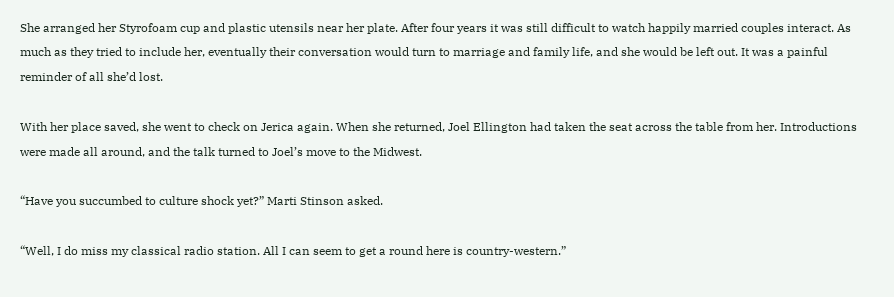She arranged her Styrofoam cup and plastic utensils near her plate. After four years it was still difficult to watch happily married couples interact. As much as they tried to include her, eventually their conversation would turn to marriage and family life, and she would be left out. It was a painful reminder of all she’d lost.

With her place saved, she went to check on Jerica again. When she returned, Joel Ellington had taken the seat across the table from her. Introductions were made all around, and the talk turned to Joel’s move to the Midwest.

“Have you succumbed to culture shock yet?” Marti Stinson asked.

“Well, I do miss my classical radio station. All I can seem to get a round here is country-western.”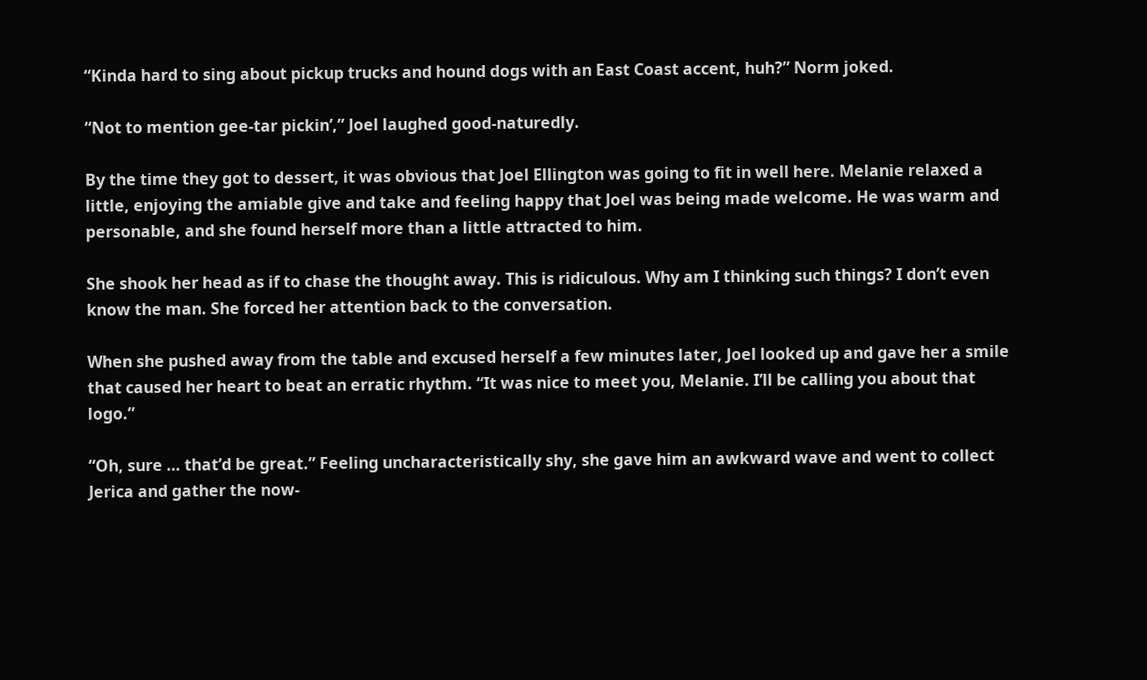“Kinda hard to sing about pickup trucks and hound dogs with an East Coast accent, huh?” Norm joked.

“Not to mention gee-tar pickin’,” Joel laughed good-naturedly.

By the time they got to dessert, it was obvious that Joel Ellington was going to fit in well here. Melanie relaxed a little, enjoying the amiable give and take and feeling happy that Joel was being made welcome. He was warm and personable, and she found herself more than a little attracted to him.

She shook her head as if to chase the thought away. This is ridiculous. Why am I thinking such things? I don’t even know the man. She forced her attention back to the conversation.

When she pushed away from the table and excused herself a few minutes later, Joel looked up and gave her a smile that caused her heart to beat an erratic rhythm. “It was nice to meet you, Melanie. I’ll be calling you about that logo.”

“Oh, sure … that’d be great.” Feeling uncharacteristically shy, she gave him an awkward wave and went to collect Jerica and gather the now-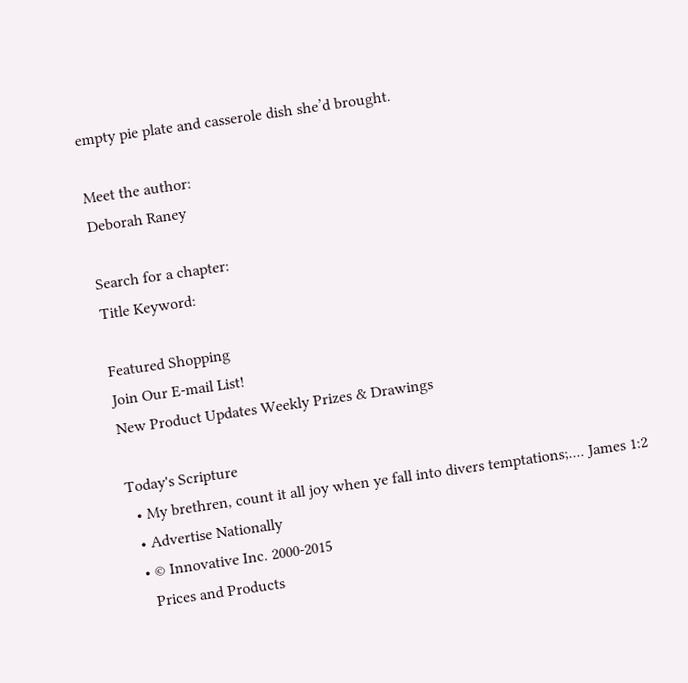empty pie plate and casserole dish she’d brought.

Meet the author:
Deborah Raney

Search for a chapter:
Title Keyword:

Featured Shopping
Join Our E-mail List!
New Product Updates Weekly Prizes & Drawings

Today's Scripture
  • My brethren, count it all joy when ye fall into divers temptations;.... James 1:2
  • Advertise Nationally
  • © Innovative Inc. 2000-2015
    Prices and Products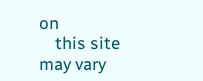on
    this site may vary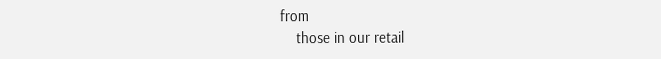from
    those in our retail